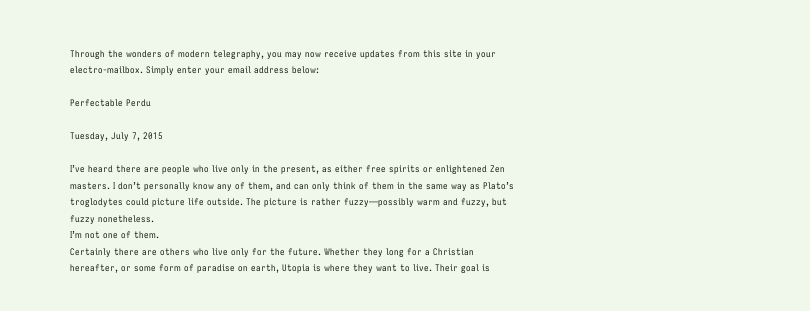Through the wonders of modern telegraphy, you may now receive updates from this site in your electro-mailbox. Simply enter your email address below:

Perfectable Perdu

Tuesday, July 7, 2015

I’ve heard there are people who live only in the present, as either free spirits or enlightened Zen masters. I don’t personally know any of them, and can only think of them in the same way as Plato’s troglodytes could picture life outside. The picture is rather fuzzy—possibly warm and fuzzy, but fuzzy nonetheless.
I’m not one of them.
Certainly there are others who live only for the future. Whether they long for a Christian hereafter, or some form of paradise on earth, Utopia is where they want to live. Their goal is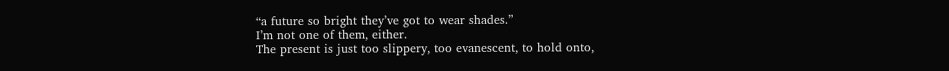“a future so bright they’ve got to wear shades.”
I’m not one of them, either.
The present is just too slippery, too evanescent, to hold onto,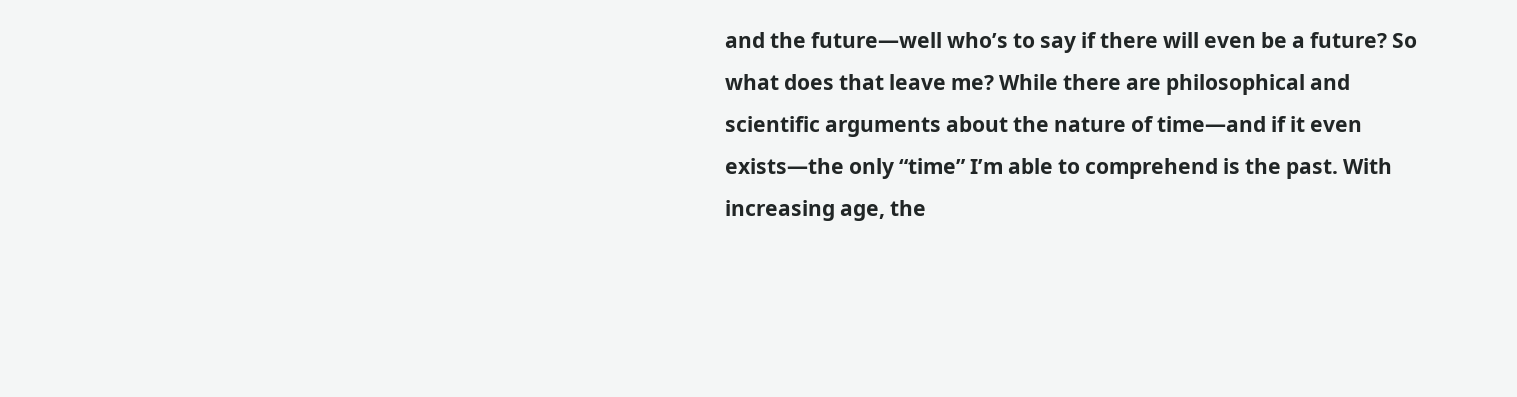and the future—well who’s to say if there will even be a future? So what does that leave me? While there are philosophical and scientific arguments about the nature of time—and if it even exists—the only “time” I’m able to comprehend is the past. With increasing age, the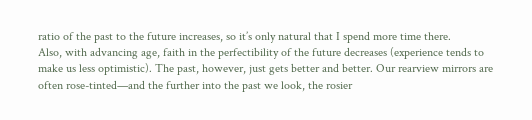ratio of the past to the future increases, so it’s only natural that I spend more time there.
Also, with advancing age, faith in the perfectibility of the future decreases (experience tends to make us less optimistic). The past, however, just gets better and better. Our rearview mirrors are often rose-tinted—and the further into the past we look, the rosier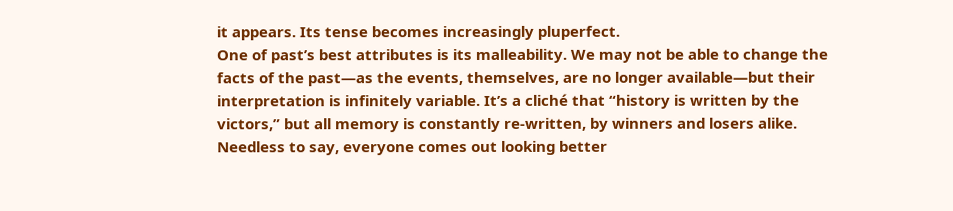it appears. Its tense becomes increasingly pluperfect.
One of past’s best attributes is its malleability. We may not be able to change the facts of the past—as the events, themselves, are no longer available—but their interpretation is infinitely variable. It’s a cliché that “history is written by the victors,” but all memory is constantly re-written, by winners and losers alike. Needless to say, everyone comes out looking better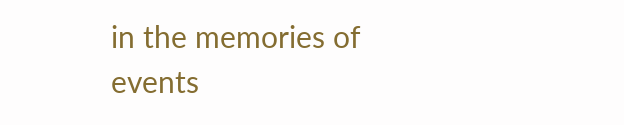in the memories of events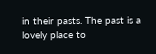in their pasts. The past is a lovely place to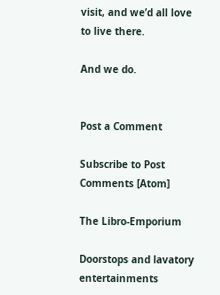visit, and we’d all love to live there.

And we do.


Post a Comment

Subscribe to Post Comments [Atom]

The Libro-Emporium

Doorstops and lavatory entertainments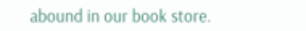abound in our book store.